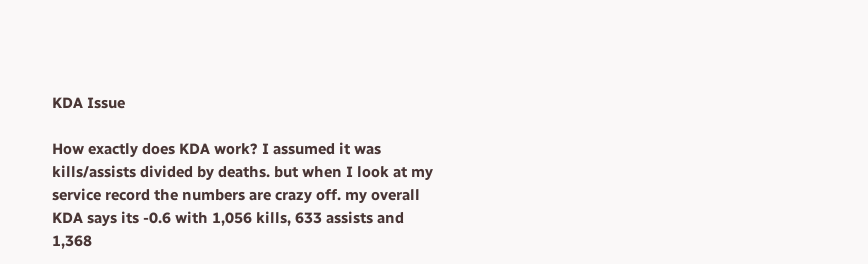KDA Issue

How exactly does KDA work? I assumed it was kills/assists divided by deaths. but when I look at my service record the numbers are crazy off. my overall KDA says its -0.6 with 1,056 kills, 633 assists and 1,368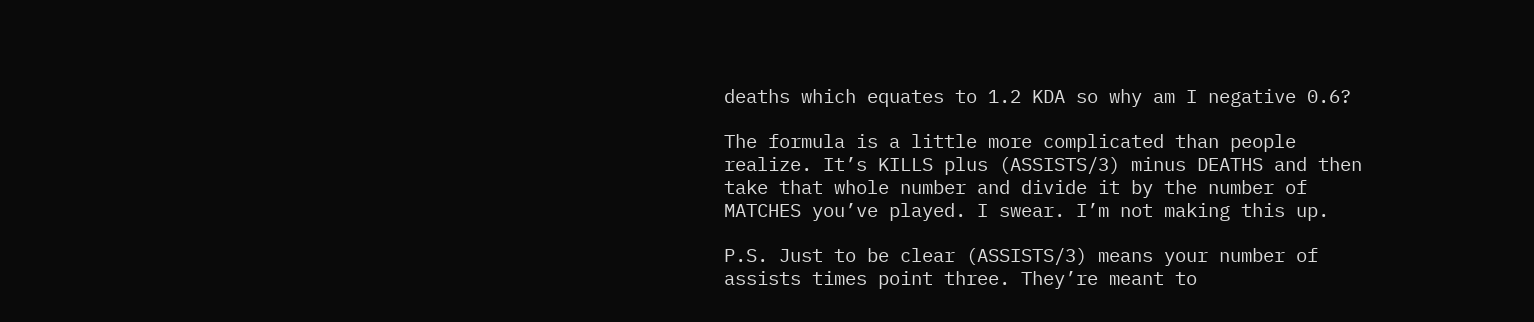deaths which equates to 1.2 KDA so why am I negative 0.6?

The formula is a little more complicated than people realize. It’s KILLS plus (ASSISTS/3) minus DEATHS and then take that whole number and divide it by the number of MATCHES you’ve played. I swear. I’m not making this up.

P.S. Just to be clear (ASSISTS/3) means your number of assists times point three. They’re meant to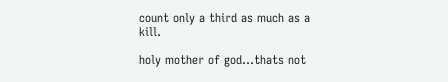count only a third as much as a kill.

holy mother of god…thats not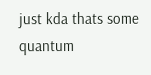just kda thats some quantum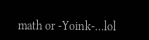math or -Yoink-…lol